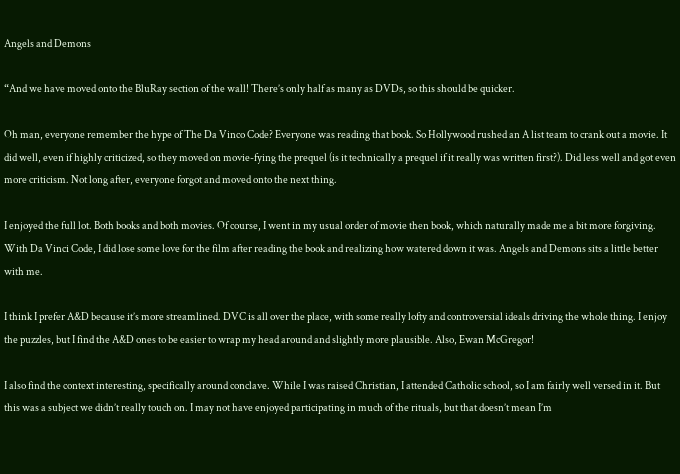Angels and Demons

“And we have moved onto the BluRay section of the wall! There’s only half as many as DVDs, so this should be quicker.

Oh man, everyone remember the hype of The Da Vinco Code? Everyone was reading that book. So Hollywood rushed an A list team to crank out a movie. It did well, even if highly criticized, so they moved on movie-fying the prequel (is it technically a prequel if it really was written first?). Did less well and got even more criticism. Not long after, everyone forgot and moved onto the next thing.

I enjoyed the full lot. Both books and both movies. Of course, I went in my usual order of movie then book, which naturally made me a bit more forgiving. With Da Vinci Code, I did lose some love for the film after reading the book and realizing how watered down it was. Angels and Demons sits a little better with me.

I think I prefer A&D because it’s more streamlined. DVC is all over the place, with some really lofty and controversial ideals driving the whole thing. I enjoy the puzzles, but I find the A&D ones to be easier to wrap my head around and slightly more plausible. Also, Ewan McGregor!

I also find the context interesting, specifically around conclave. While I was raised Christian, I attended Catholic school, so I am fairly well versed in it. But this was a subject we didn’t really touch on. I may not have enjoyed participating in much of the rituals, but that doesn’t mean I’m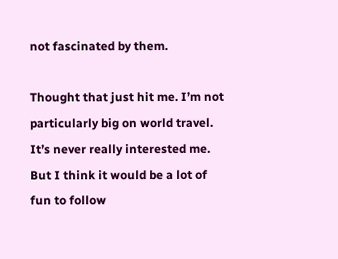not fascinated by them.

Thought that just hit me. I’m not particularly big on world travel. It’s never really interested me. But I think it would be a lot of fun to follow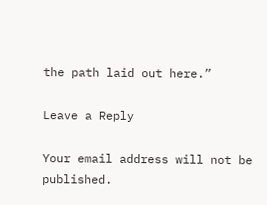the path laid out here.”

Leave a Reply

Your email address will not be published.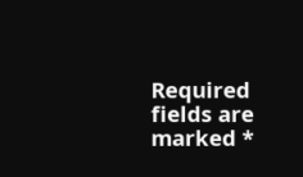Required fields are marked *